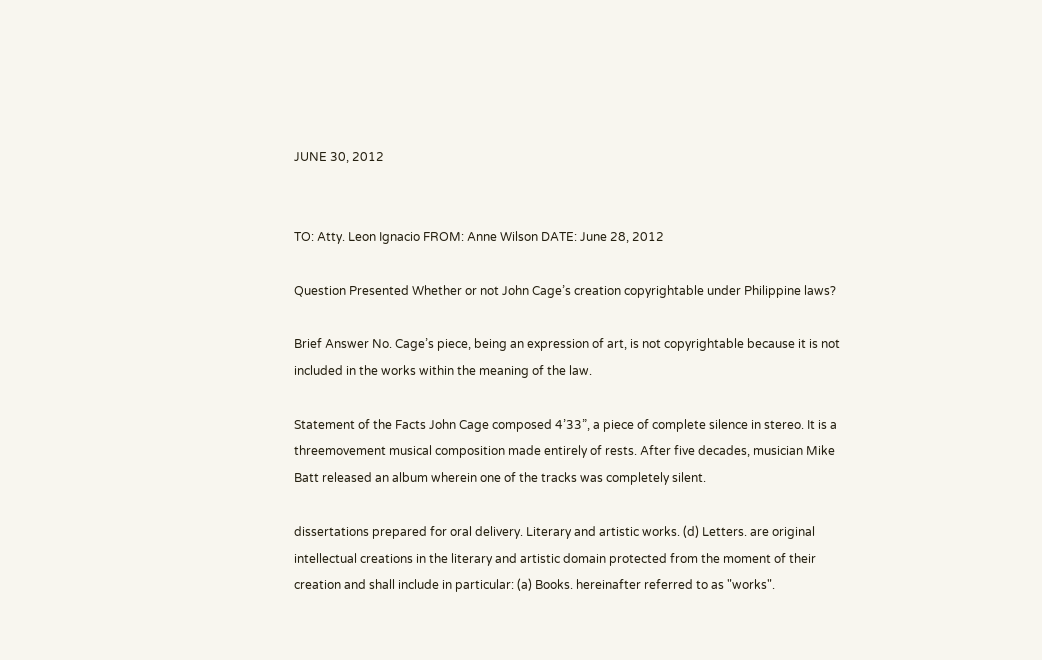JUNE 30, 2012


TO: Atty. Leon Ignacio FROM: Anne Wilson DATE: June 28, 2012

Question Presented Whether or not John Cage’s creation copyrightable under Philippine laws?

Brief Answer No. Cage’s piece, being an expression of art, is not copyrightable because it is not included in the works within the meaning of the law.

Statement of the Facts John Cage composed 4’33”, a piece of complete silence in stereo. It is a threemovement musical composition made entirely of rests. After five decades, musician Mike Batt released an album wherein one of the tracks was completely silent.

dissertations prepared for oral delivery. Literary and artistic works. (d) Letters. are original intellectual creations in the literary and artistic domain protected from the moment of their creation and shall include in particular: (a) Books. hereinafter referred to as "works".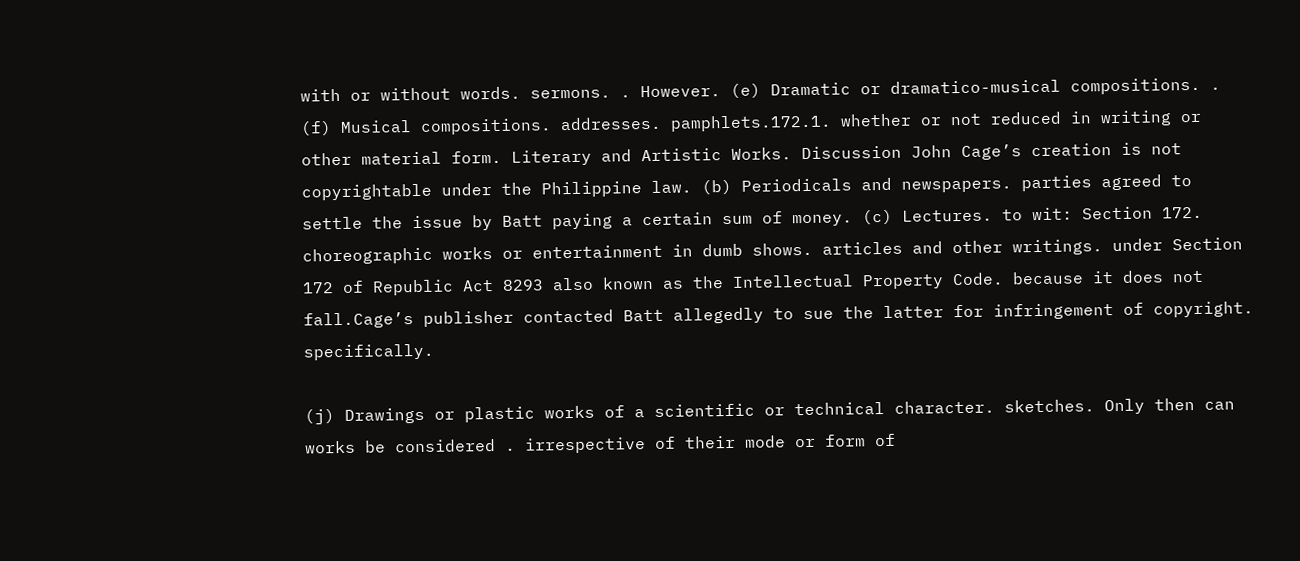with or without words. sermons. . However. (e) Dramatic or dramatico-musical compositions. . (f) Musical compositions. addresses. pamphlets.172.1. whether or not reduced in writing or other material form. Literary and Artistic Works. Discussion John Cage’s creation is not copyrightable under the Philippine law. (b) Periodicals and newspapers. parties agreed to settle the issue by Batt paying a certain sum of money. (c) Lectures. to wit: Section 172. choreographic works or entertainment in dumb shows. articles and other writings. under Section 172 of Republic Act 8293 also known as the Intellectual Property Code. because it does not fall.Cage’s publisher contacted Batt allegedly to sue the latter for infringement of copyright. specifically.

(j) Drawings or plastic works of a scientific or technical character. sketches. Only then can works be considered . irrespective of their mode or form of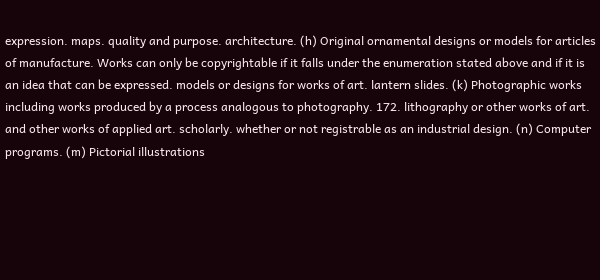expression. maps. quality and purpose. architecture. (h) Original ornamental designs or models for articles of manufacture. Works can only be copyrightable if it falls under the enumeration stated above and if it is an idea that can be expressed. models or designs for works of art. lantern slides. (k) Photographic works including works produced by a process analogous to photography. 172. lithography or other works of art. and other works of applied art. scholarly. whether or not registrable as an industrial design. (n) Computer programs. (m) Pictorial illustrations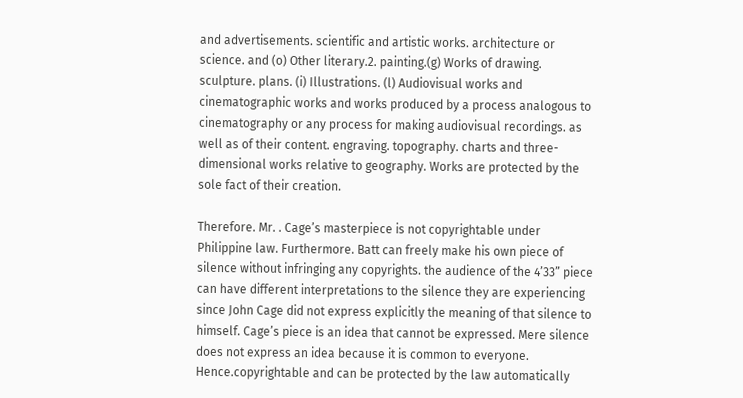and advertisements. scientific and artistic works. architecture or science. and (o) Other literary.2. painting.(g) Works of drawing. sculpture. plans. (i) Illustrations. (l) Audiovisual works and cinematographic works and works produced by a process analogous to cinematography or any process for making audiovisual recordings. as well as of their content. engraving. topography. charts and three-dimensional works relative to geography. Works are protected by the sole fact of their creation.

Therefore. Mr. . Cage’s masterpiece is not copyrightable under Philippine law. Furthermore. Batt can freely make his own piece of silence without infringing any copyrights. the audience of the 4’33” piece can have different interpretations to the silence they are experiencing since John Cage did not express explicitly the meaning of that silence to himself. Cage’s piece is an idea that cannot be expressed. Mere silence does not express an idea because it is common to everyone. Hence.copyrightable and can be protected by the law automatically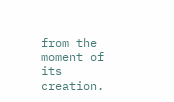from the moment of its creation.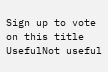Sign up to vote on this title
UsefulNot useful